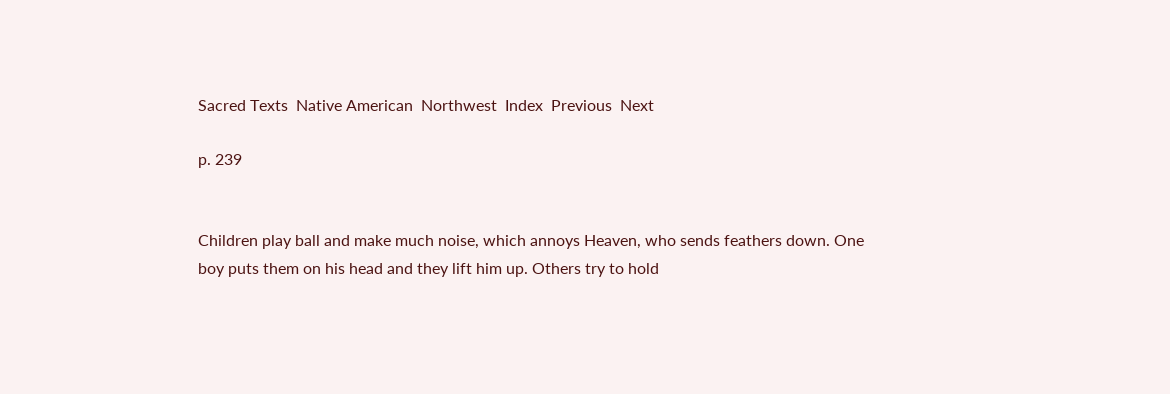Sacred Texts  Native American  Northwest  Index  Previous  Next

p. 239


Children play ball and make much noise, which annoys Heaven, who sends feathers down. One boy puts them on his head and they lift him up. Others try to hold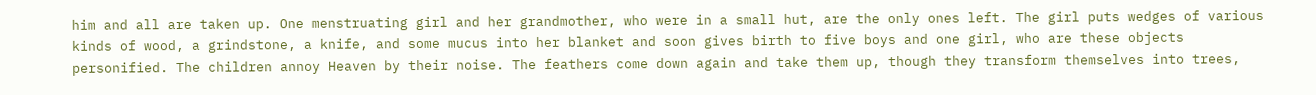him and all are taken up. One menstruating girl and her grandmother, who were in a small hut, are the only ones left. The girl puts wedges of various kinds of wood, a grindstone, a knife, and some mucus into her blanket and soon gives birth to five boys and one girl, who are these objects personified. The children annoy Heaven by their noise. The feathers come down again and take them up, though they transform themselves into trees,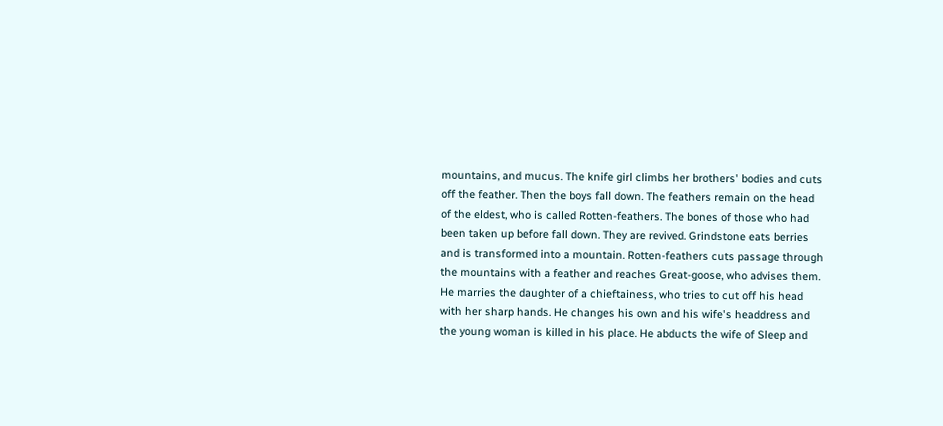mountains, and mucus. The knife girl climbs her brothers' bodies and cuts off the feather. Then the boys fall down. The feathers remain on the head of the eldest, who is called Rotten-feathers. The bones of those who had been taken up before fall down. They are revived. Grindstone eats berries and is transformed into a mountain. Rotten-feathers cuts passage through the mountains with a feather and reaches Great-goose, who advises them. He marries the daughter of a chieftainess, who tries to cut off his head with her sharp hands. He changes his own and his wife's headdress and the young woman is killed in his place. He abducts the wife of Sleep and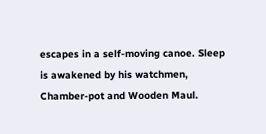escapes in a self-moving canoe. Sleep is awakened by his watchmen, Chamber-pot and Wooden Maul.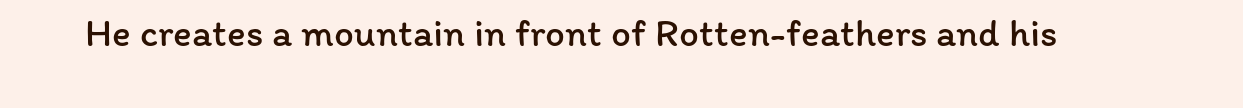He creates a mountain in front of Rotten-feathers and his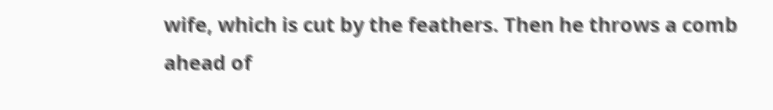wife, which is cut by the feathers. Then he throws a comb ahead of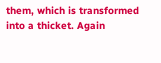them, which is transformed into a thicket. Again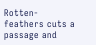Rotten-feathers cuts a passage and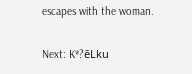escapes with the woman.

Next: K*?ēLku